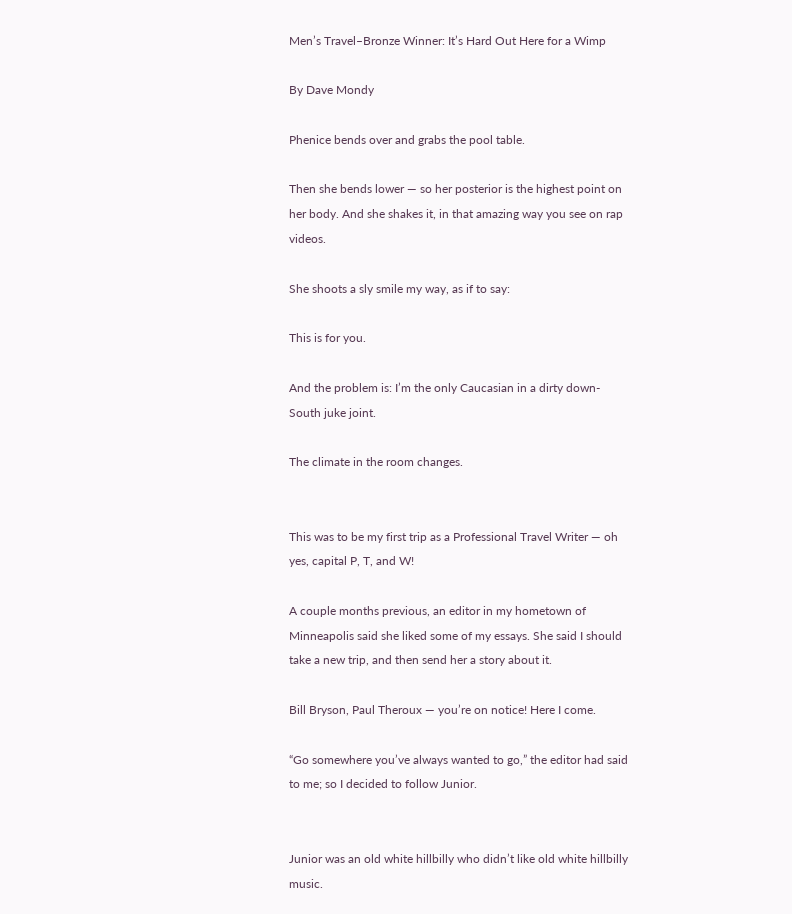Men’s Travel–Bronze Winner: It’s Hard Out Here for a Wimp

By Dave Mondy

Phenice bends over and grabs the pool table.

Then she bends lower — so her posterior is the highest point on her body. And she shakes it, in that amazing way you see on rap videos.

She shoots a sly smile my way, as if to say:

This is for you.

And the problem is: I’m the only Caucasian in a dirty down-South juke joint.

The climate in the room changes.


This was to be my first trip as a Professional Travel Writer — oh yes, capital P, T, and W!

A couple months previous, an editor in my hometown of Minneapolis said she liked some of my essays. She said I should take a new trip, and then send her a story about it.

Bill Bryson, Paul Theroux — you’re on notice! Here I come.

“Go somewhere you’ve always wanted to go,” the editor had said to me; so I decided to follow Junior.


Junior was an old white hillbilly who didn’t like old white hillbilly music.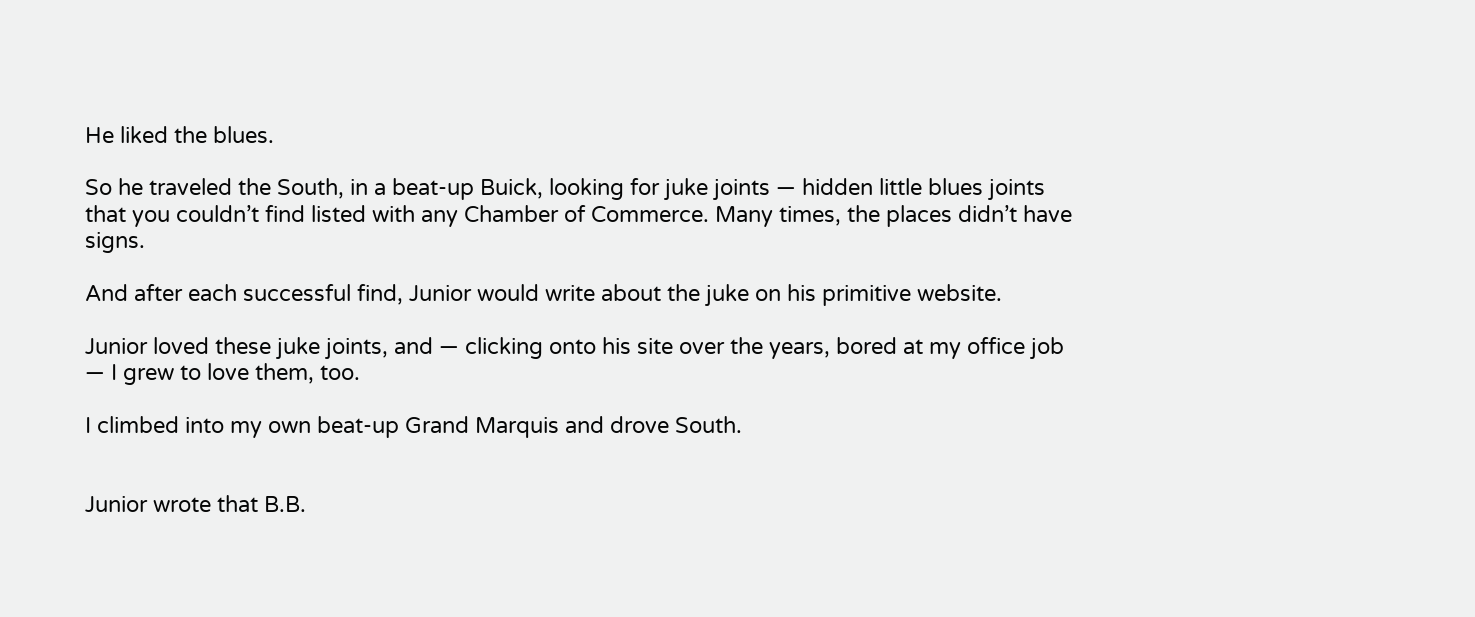He liked the blues.

So he traveled the South, in a beat-up Buick, looking for juke joints — hidden little blues joints that you couldn’t find listed with any Chamber of Commerce. Many times, the places didn’t have signs.

And after each successful find, Junior would write about the juke on his primitive website.

Junior loved these juke joints, and — clicking onto his site over the years, bored at my office job — I grew to love them, too.

I climbed into my own beat-up Grand Marquis and drove South.


Junior wrote that B.B.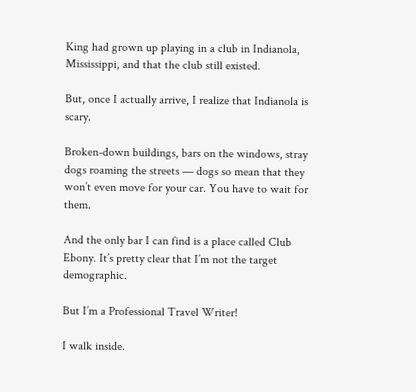King had grown up playing in a club in Indianola, Mississippi, and that the club still existed.

But, once I actually arrive, I realize that Indianola is scary.

Broken-down buildings, bars on the windows, stray dogs roaming the streets — dogs so mean that they won’t even move for your car. You have to wait for them.

And the only bar I can find is a place called Club Ebony. It’s pretty clear that I’m not the target demographic.

But I’m a Professional Travel Writer!

I walk inside.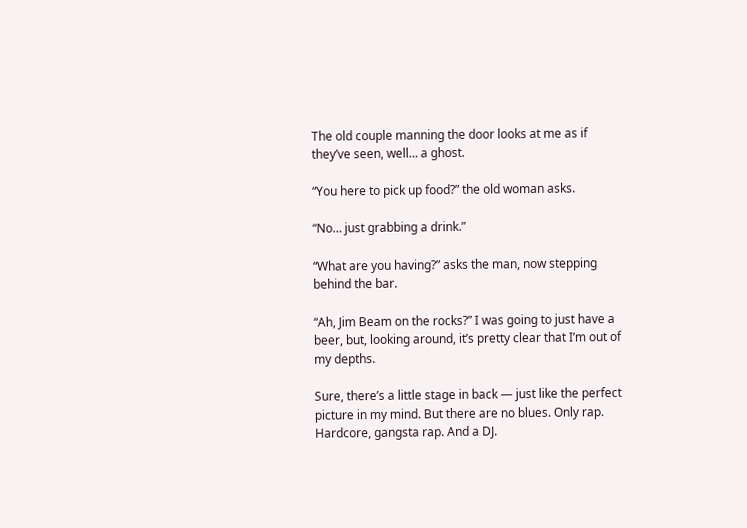The old couple manning the door looks at me as if they’ve seen, well… a ghost.

“You here to pick up food?” the old woman asks.

“No… just grabbing a drink.”

“What are you having?” asks the man, now stepping behind the bar.

“Ah, Jim Beam on the rocks?” I was going to just have a beer, but, looking around, it’s pretty clear that I’m out of my depths.

Sure, there’s a little stage in back — just like the perfect picture in my mind. But there are no blues. Only rap. Hardcore, gangsta rap. And a DJ.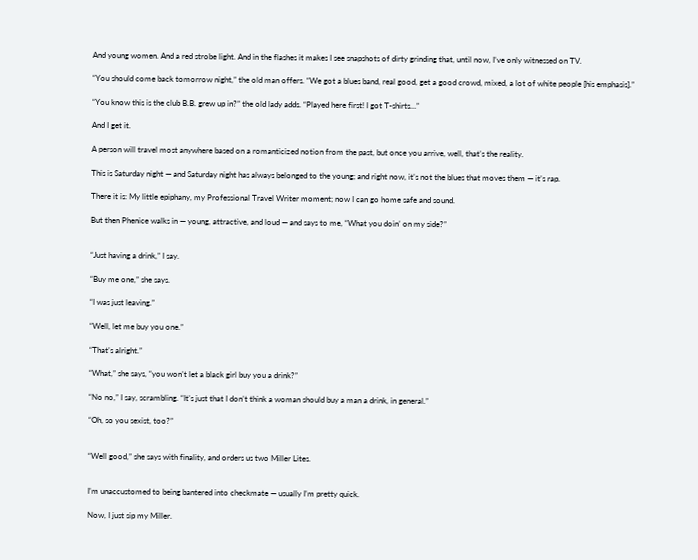And young women. And a red strobe light. And in the flashes it makes I see snapshots of dirty grinding that, until now, I’ve only witnessed on TV.

“You should come back tomorrow night,” the old man offers. “We got a blues band, real good, get a good crowd, mixed, a lot of white people [his emphasis].”

“You know this is the club B.B. grew up in?” the old lady adds. “Played here first! I got T-shirts…”

And I get it.

A person will travel most anywhere based on a romanticized notion from the past, but once you arrive, well, that’s the reality.

This is Saturday night — and Saturday night has always belonged to the young; and right now, it’s not the blues that moves them — it’s rap.

There it is: My little epiphany, my Professional Travel Writer moment; now I can go home safe and sound.

But then Phenice walks in — young, attractive, and loud — and says to me, “What you doin’ on my side?”


“Just having a drink,” I say.

“Buy me one,” she says.

“I was just leaving.”

“Well, let me buy you one.”

“That’s alright.”

“What,” she says, “you won’t let a black girl buy you a drink?”

“No no,” I say, scrambling. “It’s just that I don’t think a woman should buy a man a drink, in general.”

“Oh, so you sexist, too?”


“Well good,” she says with finality, and orders us two Miller Lites.


I’m unaccustomed to being bantered into checkmate — usually I’m pretty quick.

Now, I just sip my Miller.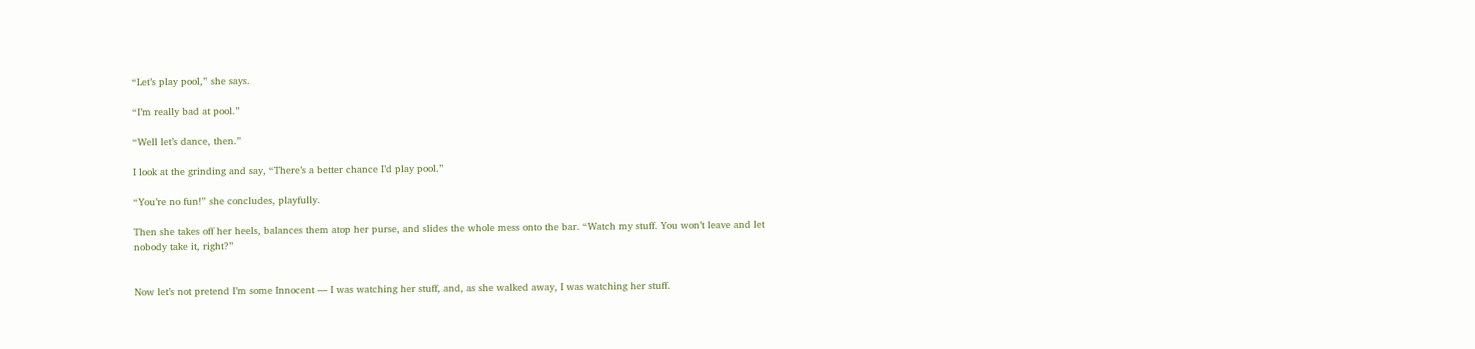“Let’s play pool,” she says.

“I’m really bad at pool.”

“Well let’s dance, then.”

I look at the grinding and say, “There’s a better chance I’d play pool.”

“You’re no fun!” she concludes, playfully.

Then she takes off her heels, balances them atop her purse, and slides the whole mess onto the bar. “Watch my stuff. You won’t leave and let nobody take it, right?”


Now let’s not pretend I’m some Innocent — I was watching her stuff, and, as she walked away, I was watching her stuff.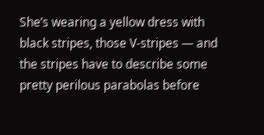She’s wearing a yellow dress with black stripes, those V-stripes — and the stripes have to describe some pretty perilous parabolas before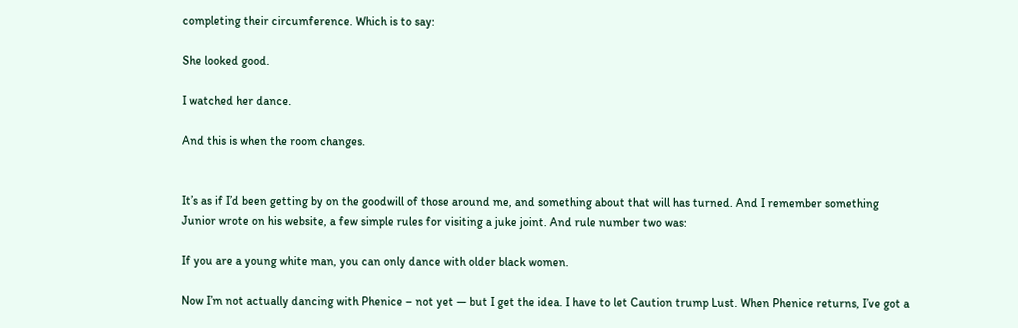completing their circumference. Which is to say:

She looked good.

I watched her dance.

And this is when the room changes.


It’s as if I’d been getting by on the goodwill of those around me, and something about that will has turned. And I remember something Junior wrote on his website, a few simple rules for visiting a juke joint. And rule number two was:

If you are a young white man, you can only dance with older black women.

Now I’m not actually dancing with Phenice – not yet — but I get the idea. I have to let Caution trump Lust. When Phenice returns, I’ve got a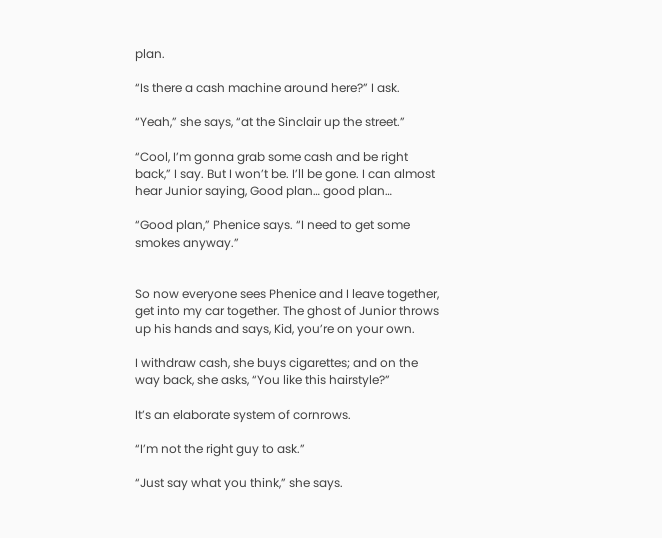plan.

“Is there a cash machine around here?” I ask.

“Yeah,” she says, “at the Sinclair up the street.”

“Cool, I’m gonna grab some cash and be right back,” I say. But I won’t be. I’ll be gone. I can almost hear Junior saying, Good plan… good plan…

“Good plan,” Phenice says. “I need to get some smokes anyway.”


So now everyone sees Phenice and I leave together, get into my car together. The ghost of Junior throws up his hands and says, Kid, you’re on your own.

I withdraw cash, she buys cigarettes; and on the way back, she asks, “You like this hairstyle?”

It’s an elaborate system of cornrows.

“I’m not the right guy to ask.”

“Just say what you think,” she says.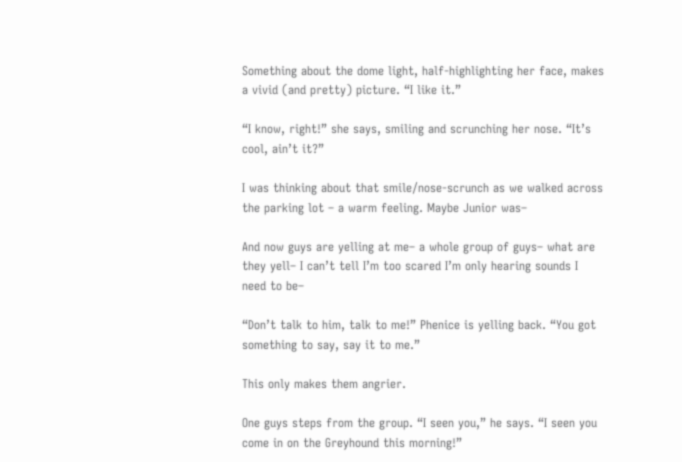Something about the dome light, half-highlighting her face, makes a vivid (and pretty) picture. “I like it.”

“I know, right!” she says, smiling and scrunching her nose. “It’s cool, ain’t it?”

I was thinking about that smile/nose-scrunch as we walked across the parking lot – a warm feeling. Maybe Junior was–

And now guys are yelling at me– a whole group of guys– what are they yell– I can’t tell I’m too scared I’m only hearing sounds I need to be–

“Don’t talk to him, talk to me!” Phenice is yelling back. “You got something to say, say it to me.”

This only makes them angrier.

One guys steps from the group. “I seen you,” he says. “I seen you come in on the Greyhound this morning!”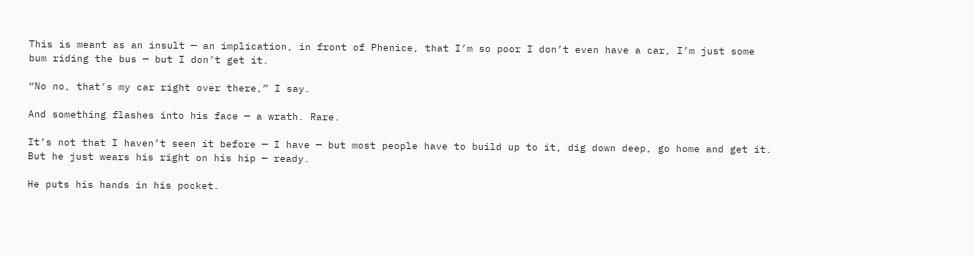This is meant as an insult — an implication, in front of Phenice, that I’m so poor I don’t even have a car, I’m just some bum riding the bus — but I don’t get it.

“No no, that’s my car right over there,” I say.

And something flashes into his face — a wrath. Rare.

It’s not that I haven’t seen it before — I have — but most people have to build up to it, dig down deep, go home and get it. But he just wears his right on his hip — ready.

He puts his hands in his pocket.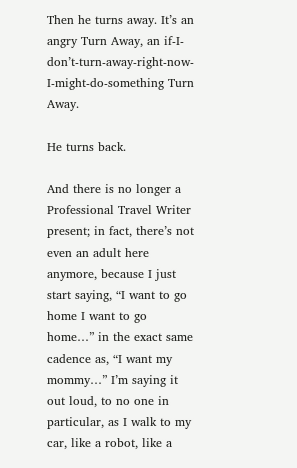Then he turns away. It’s an angry Turn Away, an if-I-don’t-turn-away-right-now-I-might-do-something Turn Away.

He turns back.

And there is no longer a Professional Travel Writer present; in fact, there’s not even an adult here anymore, because I just start saying, “I want to go home I want to go home…” in the exact same cadence as, “I want my mommy…” I’m saying it out loud, to no one in particular, as I walk to my car, like a robot, like a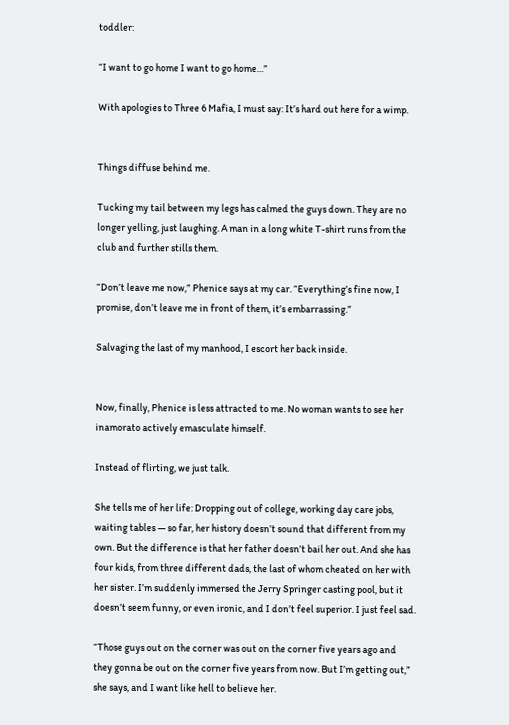toddler:

“I want to go home I want to go home…”

With apologies to Three 6 Mafia, I must say: It’s hard out here for a wimp.


Things diffuse behind me.

Tucking my tail between my legs has calmed the guys down. They are no longer yelling, just laughing. A man in a long white T-shirt runs from the club and further stills them.

“Don’t leave me now,” Phenice says at my car. “Everything’s fine now, I promise, don’t leave me in front of them, it’s embarrassing.”

Salvaging the last of my manhood, I escort her back inside.


Now, finally, Phenice is less attracted to me. No woman wants to see her inamorato actively emasculate himself.

Instead of flirting, we just talk.

She tells me of her life: Dropping out of college, working day care jobs, waiting tables — so far, her history doesn’t sound that different from my own. But the difference is that her father doesn’t bail her out. And she has four kids, from three different dads, the last of whom cheated on her with her sister. I’m suddenly immersed the Jerry Springer casting pool, but it doesn’t seem funny, or even ironic, and I don’t feel superior. I just feel sad.

“Those guys out on the corner was out on the corner five years ago and they gonna be out on the corner five years from now. But I’m getting out,” she says, and I want like hell to believe her.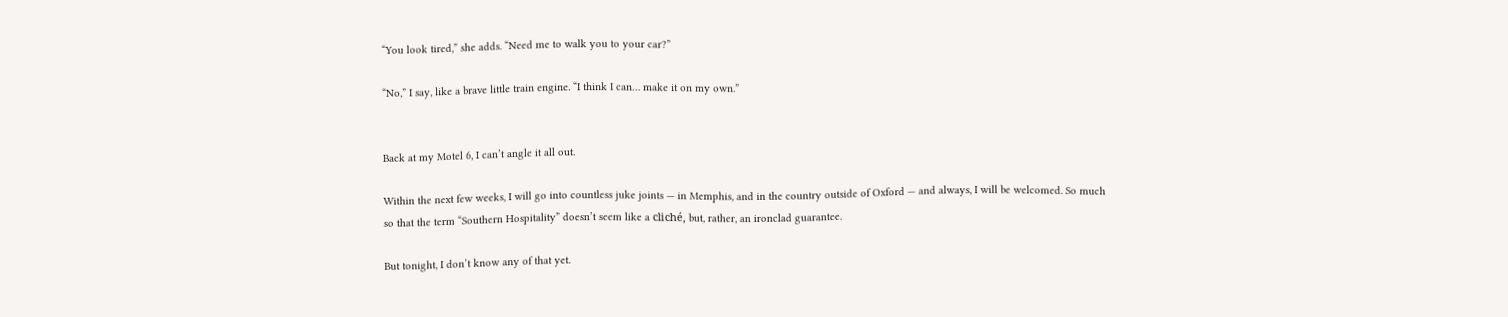“You look tired,” she adds. “Need me to walk you to your car?”

“No,” I say, like a brave little train engine. “I think I can… make it on my own.”


Back at my Motel 6, I can’t angle it all out.

Within the next few weeks, I will go into countless juke joints — in Memphis, and in the country outside of Oxford — and always, I will be welcomed. So much so that the term “Southern Hospitality” doesn’t seem like a cliché, but, rather, an ironclad guarantee.

But tonight, I don’t know any of that yet.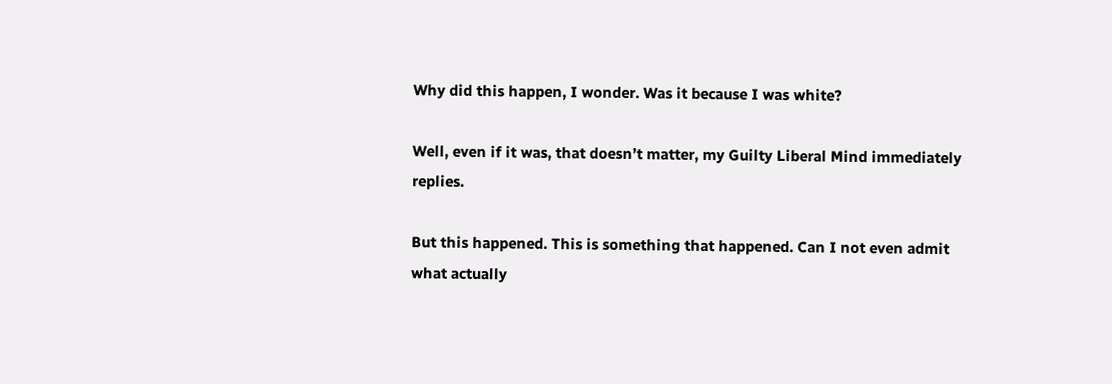Why did this happen, I wonder. Was it because I was white?

Well, even if it was, that doesn’t matter, my Guilty Liberal Mind immediately replies.

But this happened. This is something that happened. Can I not even admit what actually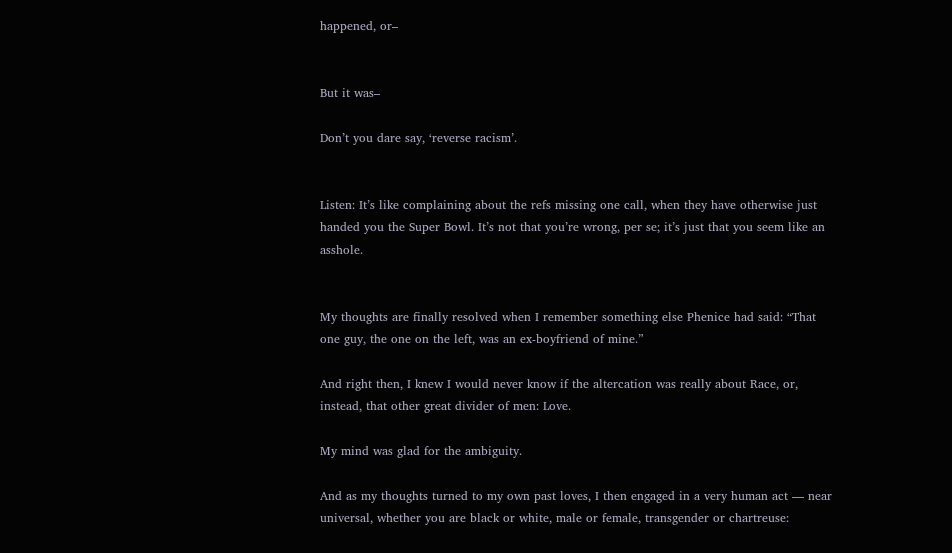happened, or–


But it was–

Don’t you dare say, ‘reverse racism’.


Listen: It’s like complaining about the refs missing one call, when they have otherwise just handed you the Super Bowl. It’s not that you’re wrong, per se; it’s just that you seem like an asshole.


My thoughts are finally resolved when I remember something else Phenice had said: “That one guy, the one on the left, was an ex-boyfriend of mine.”

And right then, I knew I would never know if the altercation was really about Race, or, instead, that other great divider of men: Love.

My mind was glad for the ambiguity.

And as my thoughts turned to my own past loves, I then engaged in a very human act — near universal, whether you are black or white, male or female, transgender or chartreuse: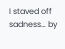I staved off sadness… by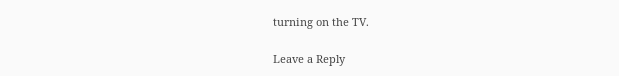turning on the TV.

Leave a Reply